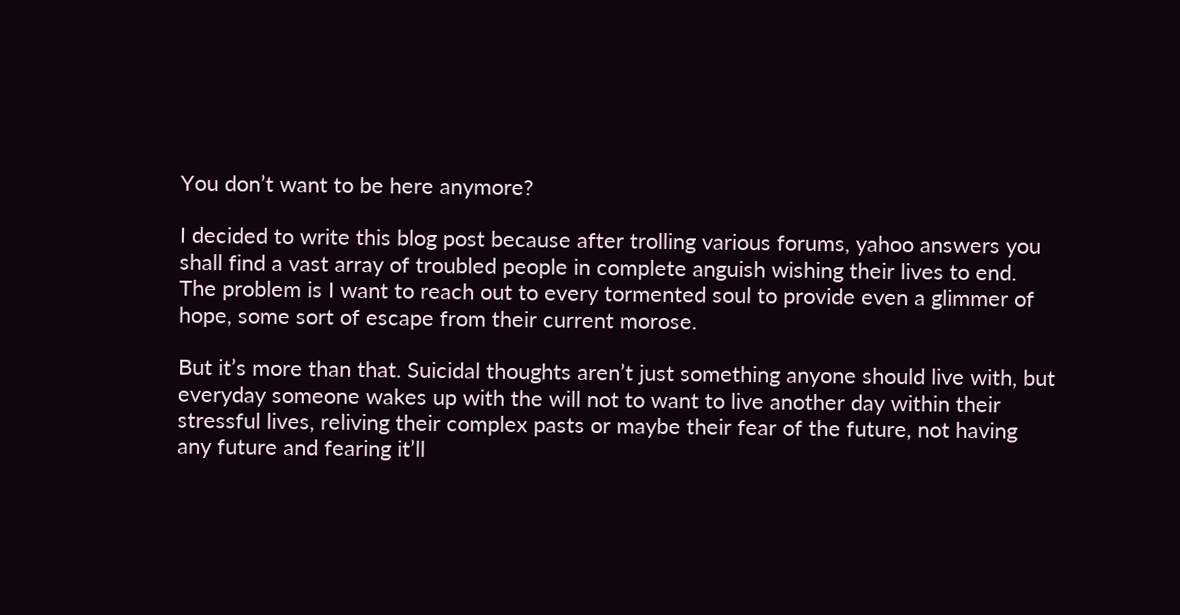You don’t want to be here anymore?

I decided to write this blog post because after trolling various forums, yahoo answers you shall find a vast array of troubled people in complete anguish wishing their lives to end. The problem is I want to reach out to every tormented soul to provide even a glimmer of hope, some sort of escape from their current morose.

But it’s more than that. Suicidal thoughts aren’t just something anyone should live with, but everyday someone wakes up with the will not to want to live another day within their stressful lives, reliving their complex pasts or maybe their fear of the future, not having any future and fearing it’ll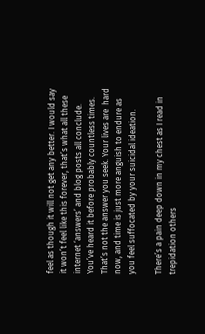feel as though it will not get any better. I would say it won’t feel like this forever, that’s what all these internet ‘answers’ and blog posts all conclude. You’ve heard it before probably countless times. That’s not the answer you seek. Your lives are  hard now, and time is just more anguish to endure as you feel suffocated by your suicidal ideation.

There’s a pain deep down in my chest as I read in trepidation others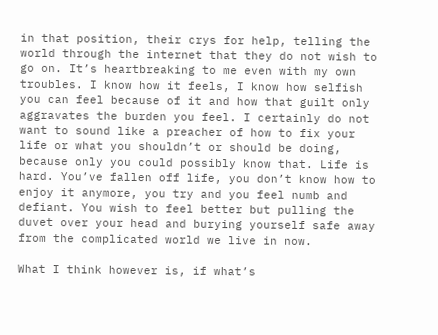in that position, their crys for help, telling the world through the internet that they do not wish to go on. It’s heartbreaking to me even with my own troubles. I know how it feels, I know how selfish you can feel because of it and how that guilt only aggravates the burden you feel. I certainly do not want to sound like a preacher of how to fix your life or what you shouldn’t or should be doing, because only you could possibly know that. Life is hard. You’ve fallen off life, you don’t know how to enjoy it anymore, you try and you feel numb and defiant. You wish to feel better but pulling the duvet over your head and burying yourself safe away from the complicated world we live in now.

What I think however is, if what’s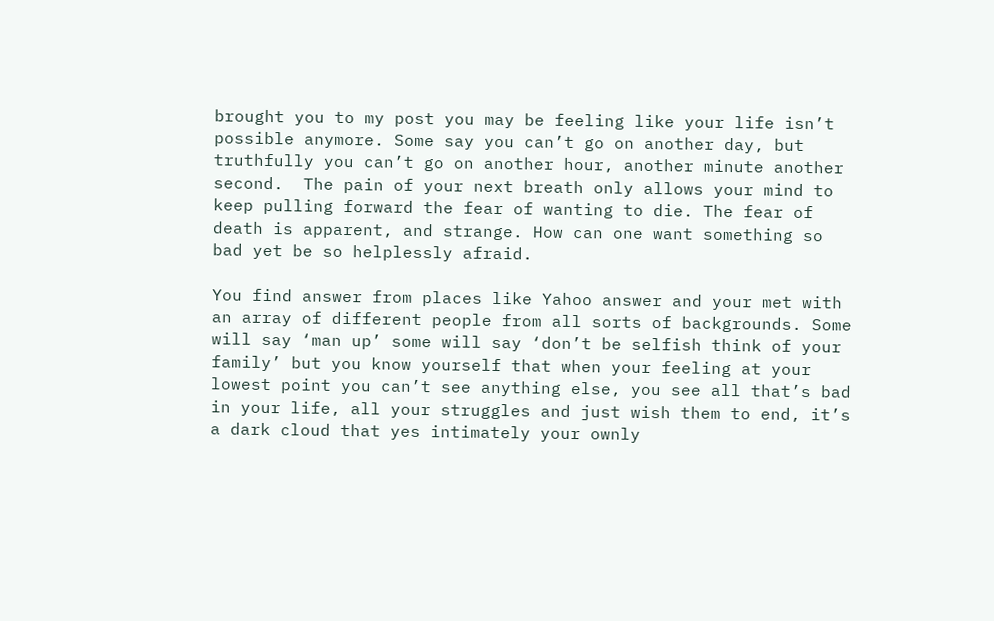brought you to my post you may be feeling like your life isn’t possible anymore. Some say you can’t go on another day, but truthfully you can’t go on another hour, another minute another second.  The pain of your next breath only allows your mind to keep pulling forward the fear of wanting to die. The fear of death is apparent, and strange. How can one want something so bad yet be so helplessly afraid.

You find answer from places like Yahoo answer and your met with an array of different people from all sorts of backgrounds. Some will say ‘man up’ some will say ‘don’t be selfish think of your family’ but you know yourself that when your feeling at your lowest point you can’t see anything else, you see all that’s bad in your life, all your struggles and just wish them to end, it’s a dark cloud that yes intimately your ownly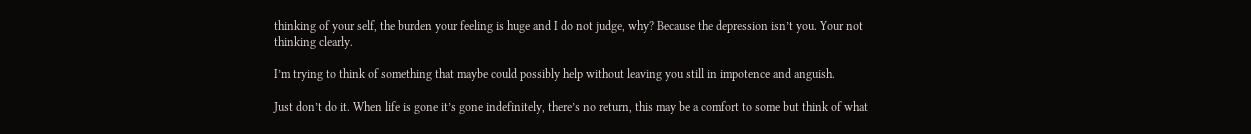thinking of your self, the burden your feeling is huge and I do not judge, why? Because the depression isn’t you. Your not thinking clearly.

I’m trying to think of something that maybe could possibly help without leaving you still in impotence and anguish.

Just don’t do it. When life is gone it’s gone indefinitely, there’s no return, this may be a comfort to some but think of what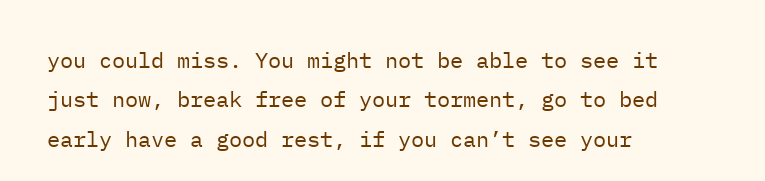you could miss. You might not be able to see it just now, break free of your torment, go to bed early have a good rest, if you can’t see your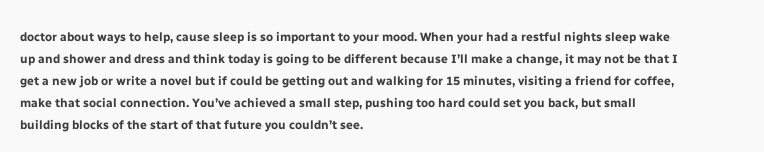doctor about ways to help, cause sleep is so important to your mood. When your had a restful nights sleep wake up and shower and dress and think today is going to be different because I’ll make a change, it may not be that I get a new job or write a novel but if could be getting out and walking for 15 minutes, visiting a friend for coffee, make that social connection. You’ve achieved a small step, pushing too hard could set you back, but small building blocks of the start of that future you couldn’t see.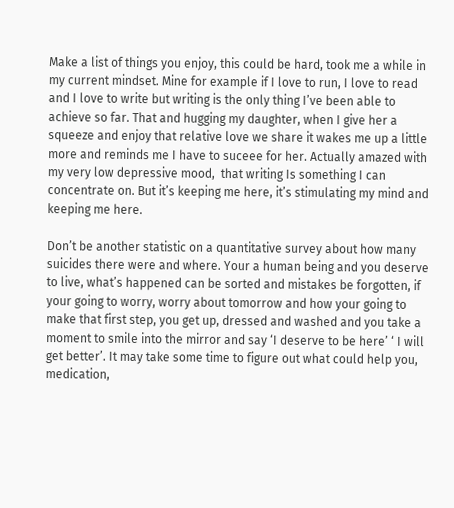Make a list of things you enjoy, this could be hard, took me a while in my current mindset. Mine for example if I love to run, I love to read and I love to write but writing is the only thing I’ve been able to achieve so far. That and hugging my daughter, when I give her a squeeze and enjoy that relative love we share it wakes me up a little more and reminds me I have to suceee for her. Actually amazed with my very low depressive mood,  that writing Is something I can concentrate on. But it’s keeping me here, it’s stimulating my mind and keeping me here.

Don’t be another statistic on a quantitative survey about how many suicides there were and where. Your a human being and you deserve to live, what’s happened can be sorted and mistakes be forgotten, if your going to worry, worry about tomorrow and how your going to make that first step, you get up, dressed and washed and you take a moment to smile into the mirror and say ‘I deserve to be here’ ‘ I will get better’. It may take some time to figure out what could help you, medication,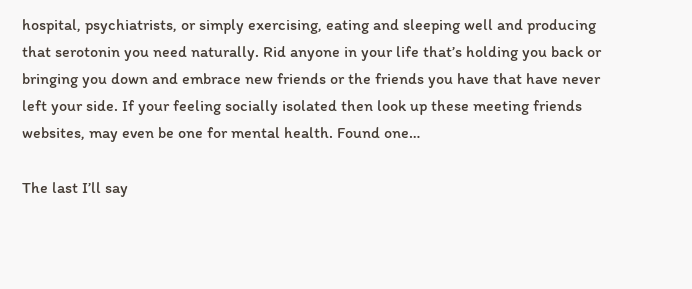hospital, psychiatrists, or simply exercising, eating and sleeping well and producing that serotonin you need naturally. Rid anyone in your life that’s holding you back or bringing you down and embrace new friends or the friends you have that have never left your side. If your feeling socially isolated then look up these meeting friends websites, may even be one for mental health. Found one…

The last I’ll say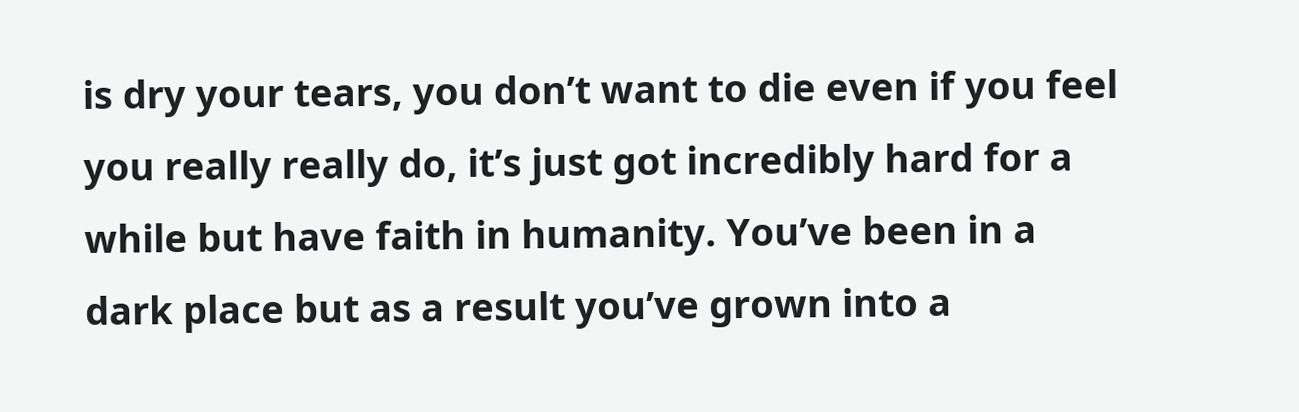is dry your tears, you don’t want to die even if you feel you really really do, it’s just got incredibly hard for a while but have faith in humanity. You’ve been in a dark place but as a result you’ve grown into a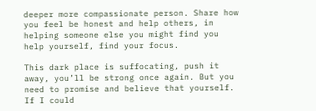deeper more compassionate person. Share how you feel be honest and help others, in helping someone else you might find you help yourself, find your focus.

This dark place is suffocating, push it away, you’ll be strong once again. But you need to promise and believe that yourself. If I could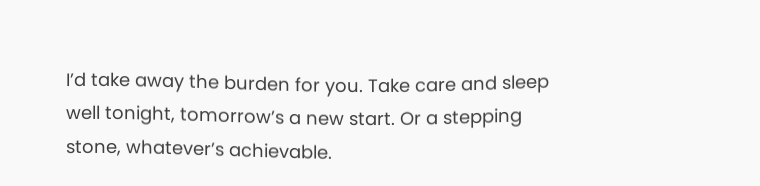I’d take away the burden for you. Take care and sleep well tonight, tomorrow’s a new start. Or a stepping stone, whatever’s achievable.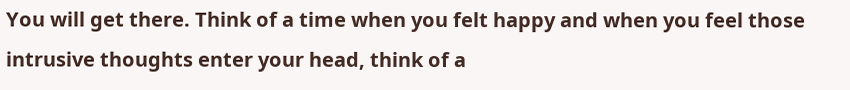You will get there. Think of a time when you felt happy and when you feel those intrusive thoughts enter your head, think of a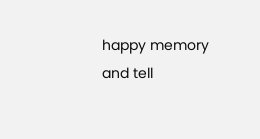happy memory and tell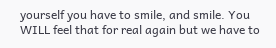yourself you have to smile, and smile. You WILL feel that for real again but we have to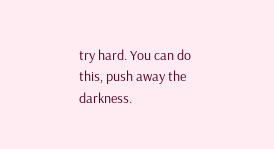try hard. You can do this, push away the darkness.